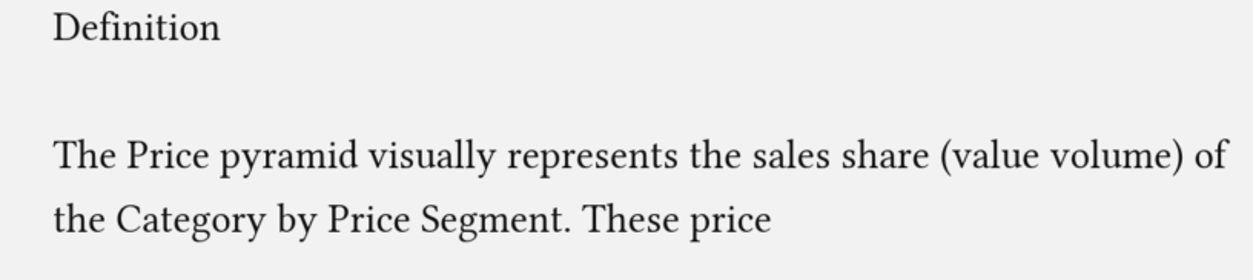Definition

The Price pyramid visually represents the sales share (value volume) of the Category by Price Segment. These price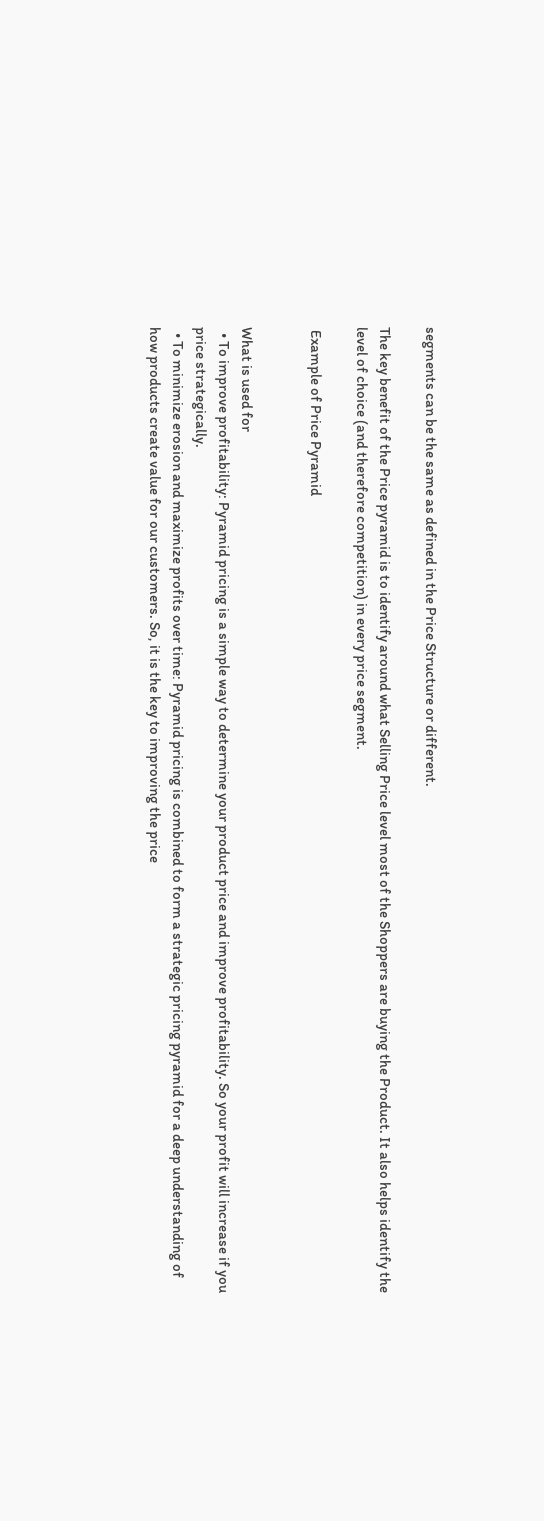segments can be the same as defined in the Price Structure or different.

The key benefit of the Price pyramid is to identify around what Selling Price level most of the Shoppers are buying the Product. It also helps identify the level of choice (and therefore competition) in every price segment.

 Example of Price Pyramid


What is used for
  • To improve profitability: Pyramid pricing is a simple way to determine your product price and improve profitability. So your profit will increase if you price strategically.
  • To minimize erosion and maximize profits over time: Pyramid pricing is combined to form a strategic pricing pyramid for a deep understanding of how products create value for our customers. So, it is the key to improving the price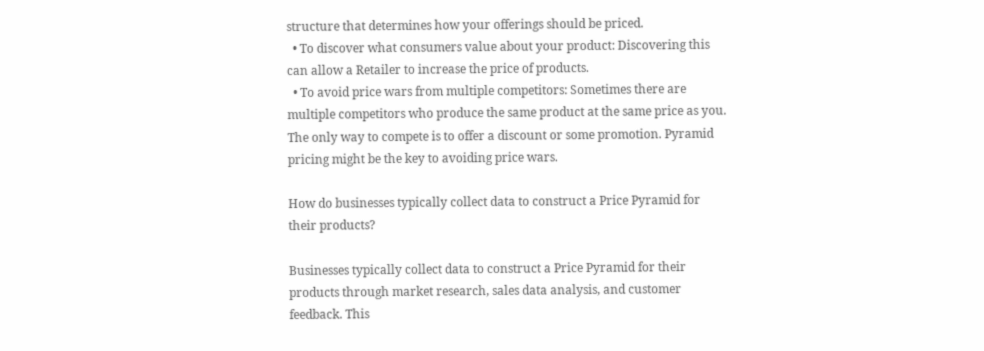structure that determines how your offerings should be priced.
  • To discover what consumers value about your product: Discovering this can allow a Retailer to increase the price of products.
  • To avoid price wars from multiple competitors: Sometimes there are multiple competitors who produce the same product at the same price as you. The only way to compete is to offer a discount or some promotion. Pyramid pricing might be the key to avoiding price wars.

How do businesses typically collect data to construct a Price Pyramid for their products?

Businesses typically collect data to construct a Price Pyramid for their products through market research, sales data analysis, and customer feedback. This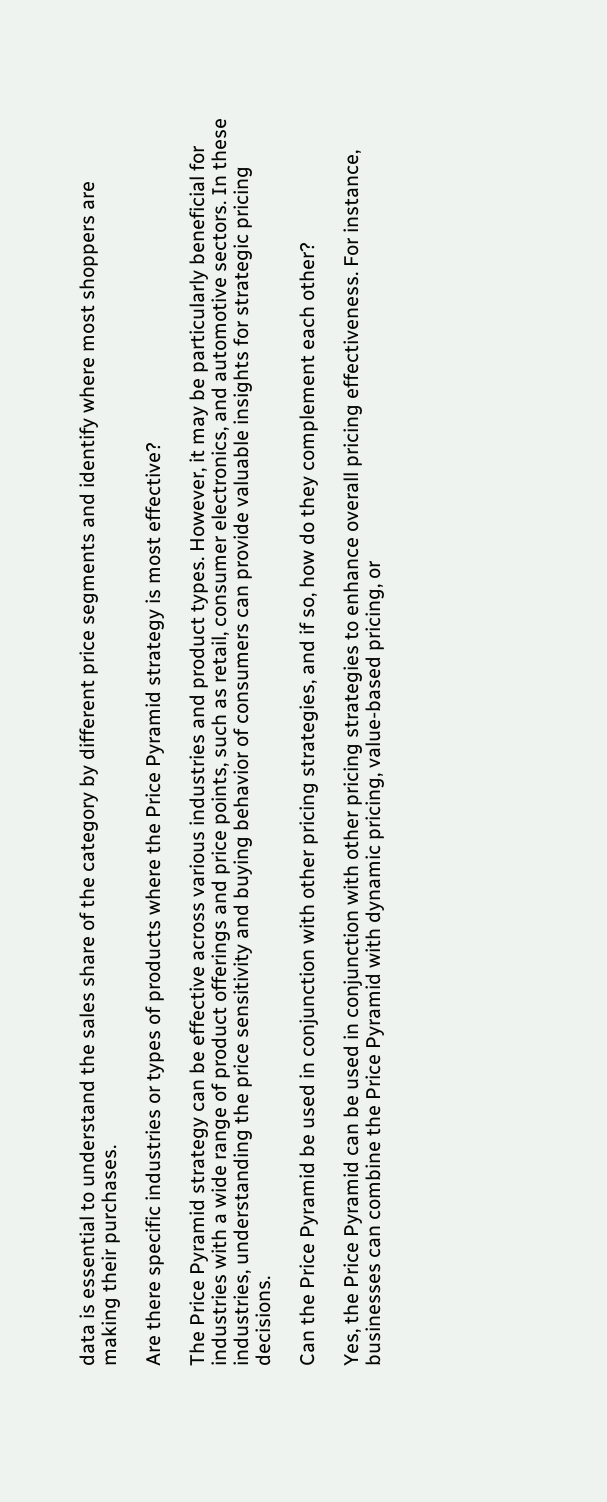data is essential to understand the sales share of the category by different price segments and identify where most shoppers are making their purchases.

Are there specific industries or types of products where the Price Pyramid strategy is most effective?

The Price Pyramid strategy can be effective across various industries and product types. However, it may be particularly beneficial for industries with a wide range of product offerings and price points, such as retail, consumer electronics, and automotive sectors. In these industries, understanding the price sensitivity and buying behavior of consumers can provide valuable insights for strategic pricing decisions.

Can the Price Pyramid be used in conjunction with other pricing strategies, and if so, how do they complement each other?

Yes, the Price Pyramid can be used in conjunction with other pricing strategies to enhance overall pricing effectiveness. For instance, businesses can combine the Price Pyramid with dynamic pricing, value-based pricing, or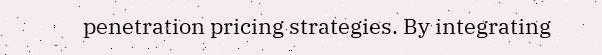penetration pricing strategies. By integrating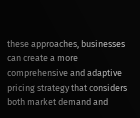these approaches, businesses can create a more comprehensive and adaptive pricing strategy that considers both market demand and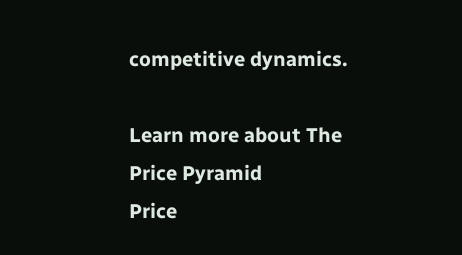competitive dynamics.

Learn more about The Price Pyramid
Price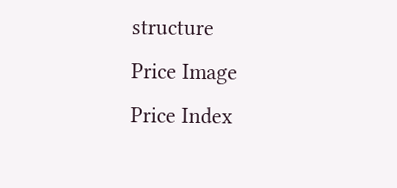structure
Price Image
Price Index